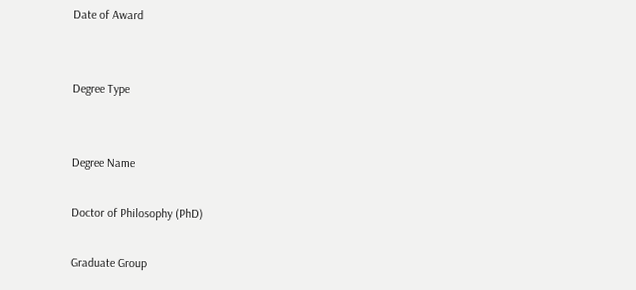Date of Award


Degree Type


Degree Name

Doctor of Philosophy (PhD)

Graduate Group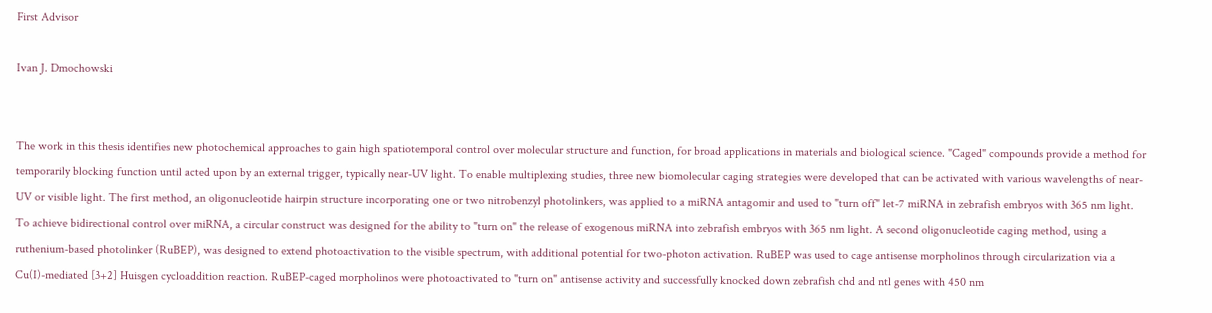First Advisor

Ivan J. Dmochowski


The work in this thesis identifies new photochemical approaches to gain high spatiotemporal control over molecular structure and function, for broad applications in materials and biological science. "Caged" compounds provide a method for temporarily blocking function until acted upon by an external trigger, typically near-UV light. To enable multiplexing studies, three new biomolecular caging strategies were developed that can be activated with various wavelengths of near-UV or visible light. The first method, an oligonucleotide hairpin structure incorporating one or two nitrobenzyl photolinkers, was applied to a miRNA antagomir and used to "turn off" let-7 miRNA in zebrafish embryos with 365 nm light. To achieve bidirectional control over miRNA, a circular construct was designed for the ability to "turn on" the release of exogenous miRNA into zebrafish embryos with 365 nm light. A second oligonucleotide caging method, using a ruthenium-based photolinker (RuBEP), was designed to extend photoactivation to the visible spectrum, with additional potential for two-photon activation. RuBEP was used to cage antisense morpholinos through circularization via a Cu(I)-mediated [3+2] Huisgen cycloaddition reaction. RuBEP-caged morpholinos were photoactivated to "turn on" antisense activity and successfully knocked down zebrafish chd and ntl genes with 450 nm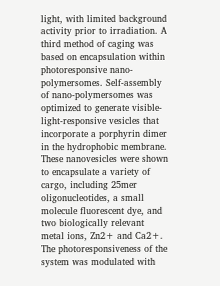light, with limited background activity prior to irradiation. A third method of caging was based on encapsulation within photoresponsive nano-polymersomes. Self-assembly of nano-polymersomes was optimized to generate visible-light-responsive vesicles that incorporate a porphyrin dimer in the hydrophobic membrane. These nanovesicles were shown to encapsulate a variety of cargo, including 25mer oligonucleotides, a small molecule fluorescent dye, and two biologically relevant metal ions, Zn2+ and Ca2+. The photoresponsiveness of the system was modulated with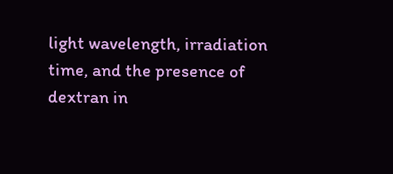light wavelength, irradiation time, and the presence of dextran in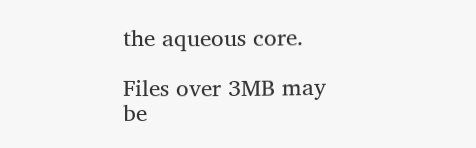the aqueous core.

Files over 3MB may be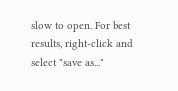slow to open. For best results, right-click and select "save as..."